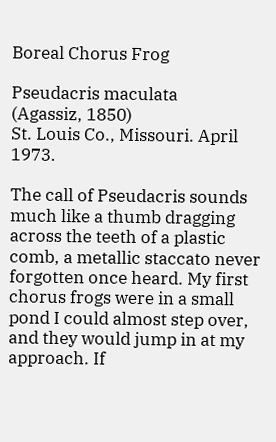Boreal Chorus Frog

Pseudacris maculata
(Agassiz, 1850)
St. Louis Co., Missouri. April 1973.

The call of Pseudacris sounds much like a thumb dragging across the teeth of a plastic comb, a metallic staccato never forgotten once heard. My first chorus frogs were in a small pond I could almost step over, and they would jump in at my approach. If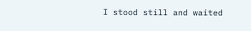I stood still and waited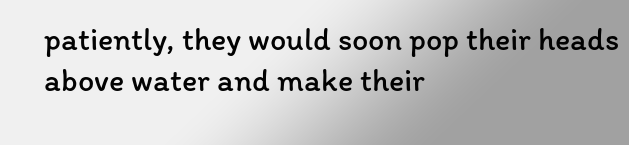patiently, they would soon pop their heads above water and make their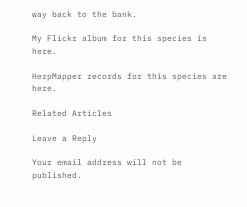way back to the bank.

My Flickr album for this species is here.

HerpMapper records for this species are here.

Related Articles

Leave a Reply

Your email address will not be published.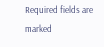Required fields are marked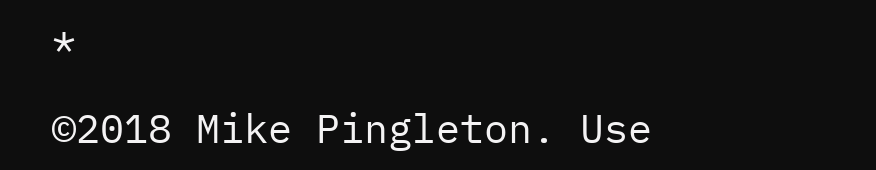*

©2018 Mike Pingleton. Use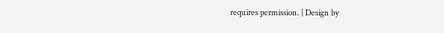requires permission. | Design by